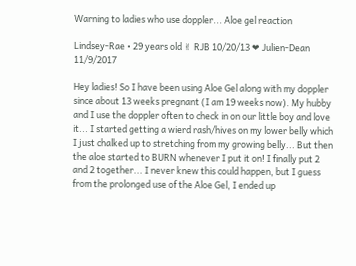Warning to ladies who use doppler... Aloe gel reaction

Lindsey-Rae • 29 years old ✌ RJB 10/20/13 ❤ Julien-Dean 11/9/2017

Hey ladies! So I have been using Aloe Gel along with my doppler since about 13 weeks pregnant (I am 19 weeks now). My hubby and I use the doppler often to check in on our little boy and love it... I started getting a wierd rash/hives on my lower belly which I just chalked up to stretching from my growing belly... But then the aloe started to BURN whenever I put it on! I finally put 2 and 2 together... I never knew this could happen, but I guess from the prolonged use of the Aloe Gel, I ended up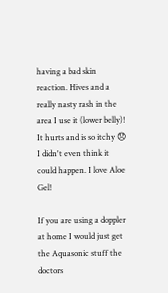having a bad skin reaction. Hives and a really nasty rash in the area I use it (lower belly)! It hurts and is so itchy 😞 I didn't even think it could happen. I love Aloe Gel!

If you are using a doppler at home I would just get the Aquasonic stuff the doctors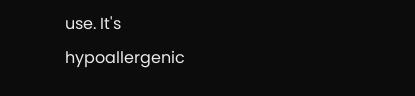use. It's hypoallergenic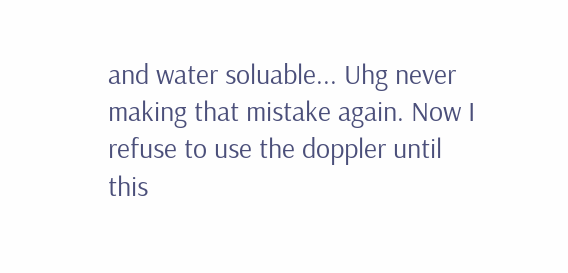and water soluable... Uhg never making that mistake again. Now I refuse to use the doppler until this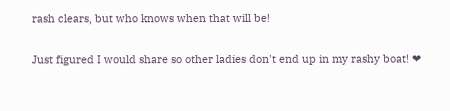rash clears, but who knows when that will be!

Just figured I would share so other ladies don't end up in my rashy boat! ❤